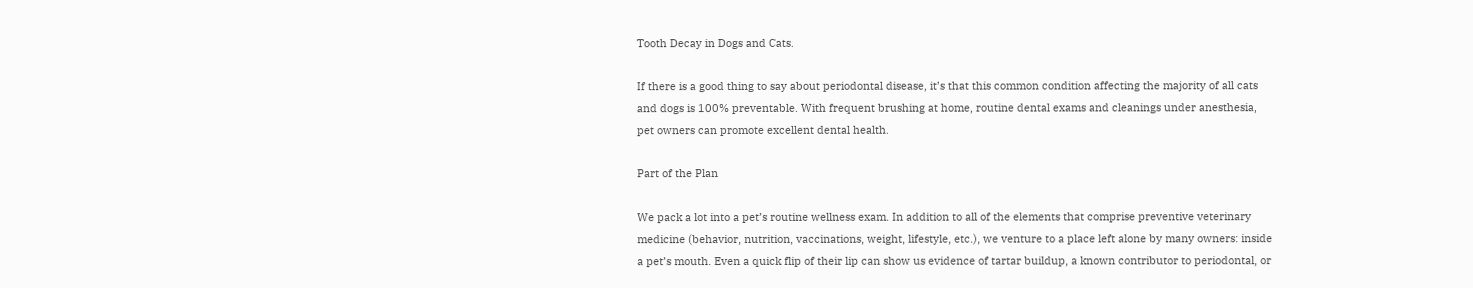Tooth Decay in Dogs and Cats.

If there is a good thing to say about periodontal disease, it’s that this common condition affecting the majority of all cats and dogs is 100% preventable. With frequent brushing at home, routine dental exams and cleanings under anesthesia, pet owners can promote excellent dental health.

Part of the Plan

We pack a lot into a pet’s routine wellness exam. In addition to all of the elements that comprise preventive veterinary medicine (behavior, nutrition, vaccinations, weight, lifestyle, etc.), we venture to a place left alone by many owners: inside a pet’s mouth. Even a quick flip of their lip can show us evidence of tartar buildup, a known contributor to periodontal, or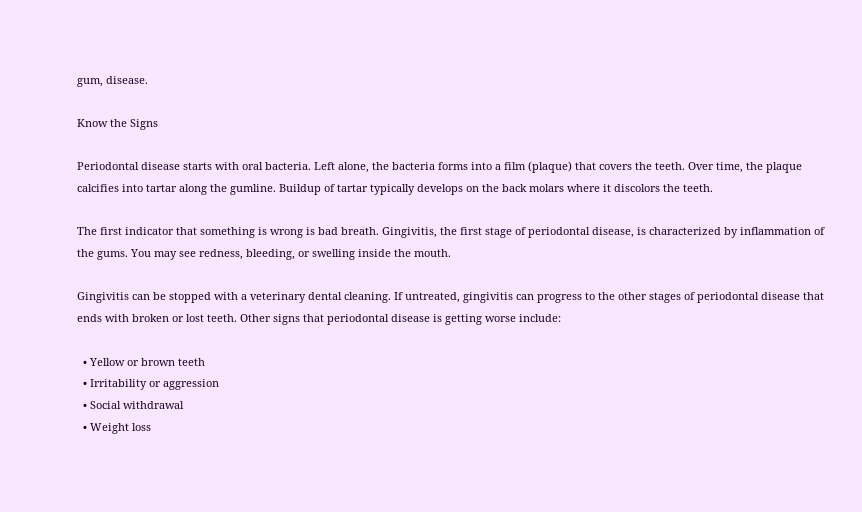gum, disease.

Know the Signs

Periodontal disease starts with oral bacteria. Left alone, the bacteria forms into a film (plaque) that covers the teeth. Over time, the plaque calcifies into tartar along the gumline. Buildup of tartar typically develops on the back molars where it discolors the teeth.

The first indicator that something is wrong is bad breath. Gingivitis, the first stage of periodontal disease, is characterized by inflammation of the gums. You may see redness, bleeding, or swelling inside the mouth.

Gingivitis can be stopped with a veterinary dental cleaning. If untreated, gingivitis can progress to the other stages of periodontal disease that ends with broken or lost teeth. Other signs that periodontal disease is getting worse include:

  • Yellow or brown teeth
  • Irritability or aggression
  • Social withdrawal
  • Weight loss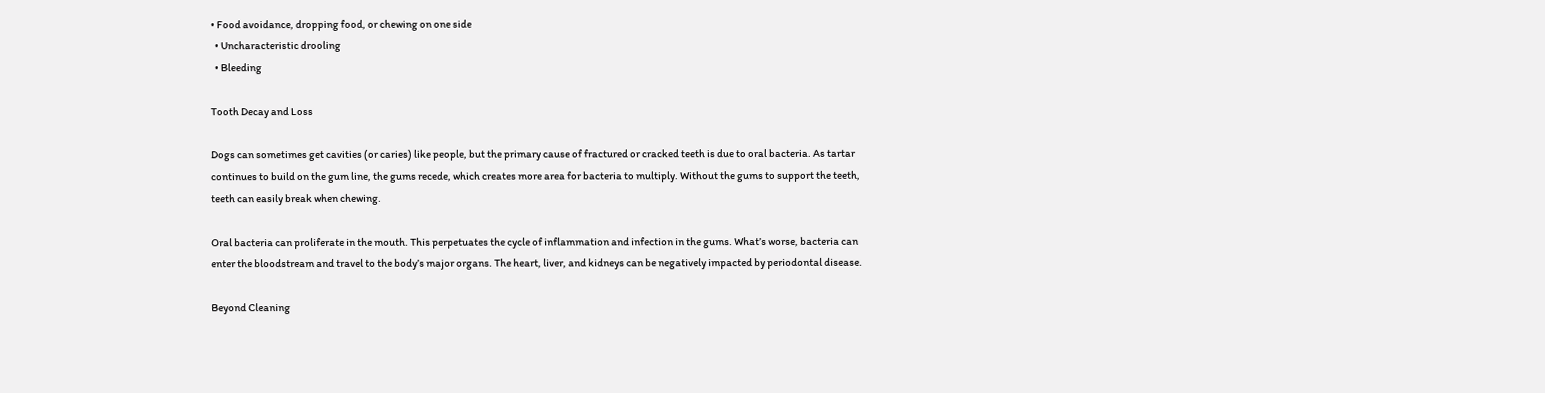• Food avoidance, dropping food, or chewing on one side
  • Uncharacteristic drooling
  • Bleeding

Tooth Decay and Loss

Dogs can sometimes get cavities (or caries) like people, but the primary cause of fractured or cracked teeth is due to oral bacteria. As tartar continues to build on the gum line, the gums recede, which creates more area for bacteria to multiply. Without the gums to support the teeth, teeth can easily break when chewing.

Oral bacteria can proliferate in the mouth. This perpetuates the cycle of inflammation and infection in the gums. What’s worse, bacteria can enter the bloodstream and travel to the body’s major organs. The heart, liver, and kidneys can be negatively impacted by periodontal disease.

Beyond Cleaning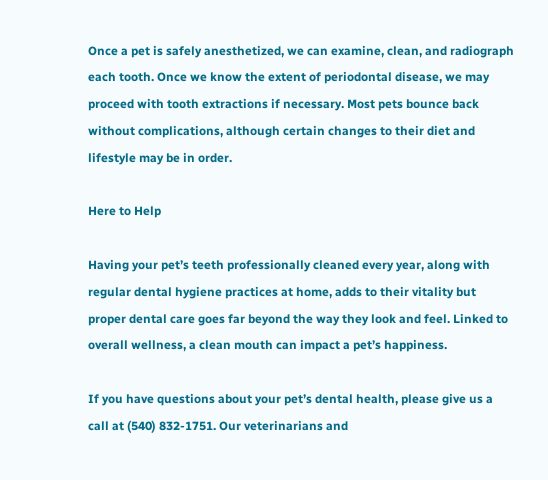Once a pet is safely anesthetized, we can examine, clean, and radiograph each tooth. Once we know the extent of periodontal disease, we may proceed with tooth extractions if necessary. Most pets bounce back without complications, although certain changes to their diet and lifestyle may be in order.

Here to Help

Having your pet’s teeth professionally cleaned every year, along with regular dental hygiene practices at home, adds to their vitality but proper dental care goes far beyond the way they look and feel. Linked to overall wellness, a clean mouth can impact a pet’s happiness.

If you have questions about your pet’s dental health, please give us a call at (540) 832-1751. Our veterinarians and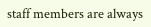staff members are always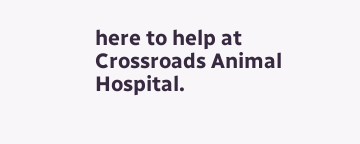here to help at Crossroads Animal Hospital.